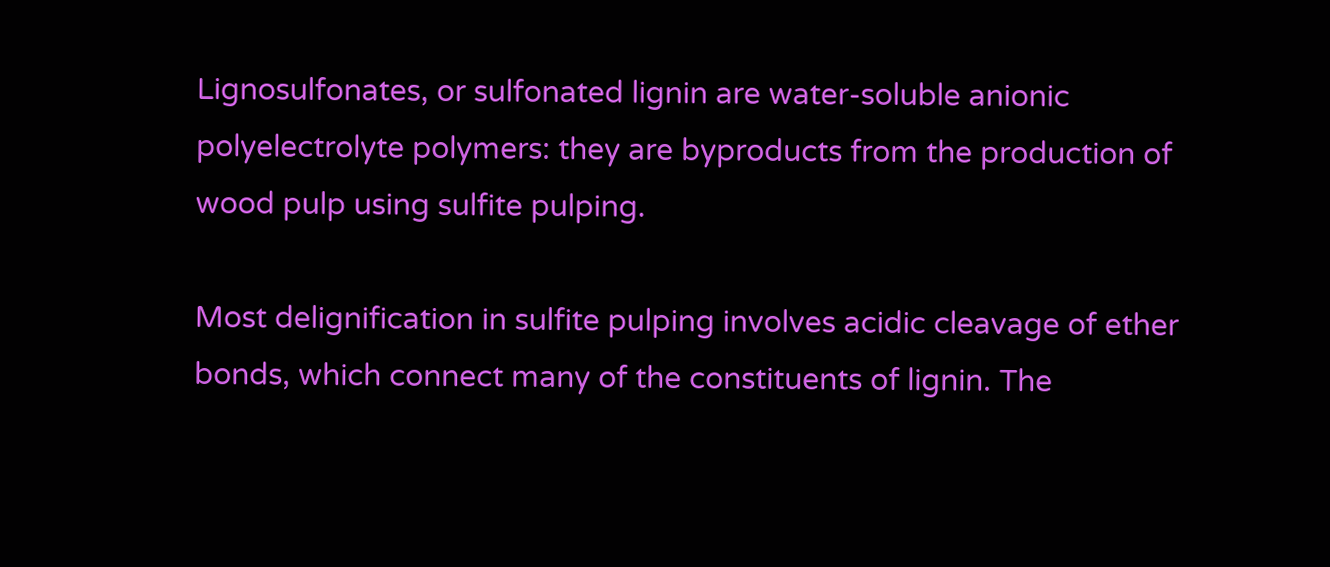Lignosulfonates, or sulfonated lignin are water-soluble anionic polyelectrolyte polymers: they are byproducts from the production of wood pulp using sulfite pulping.

Most delignification in sulfite pulping involves acidic cleavage of ether bonds, which connect many of the constituents of lignin. The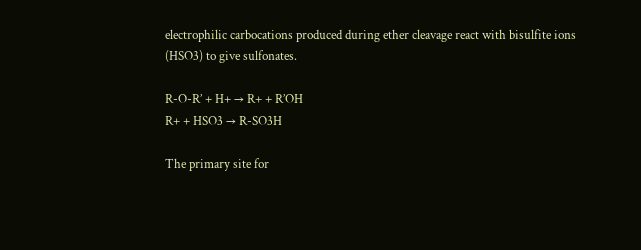electrophilic carbocations produced during ether cleavage react with bisulfite ions (HSO3) to give sulfonates.

R-O-R’ + H+ → R+ + R’OH
R+ + HSO3 → R-SO3H

The primary site for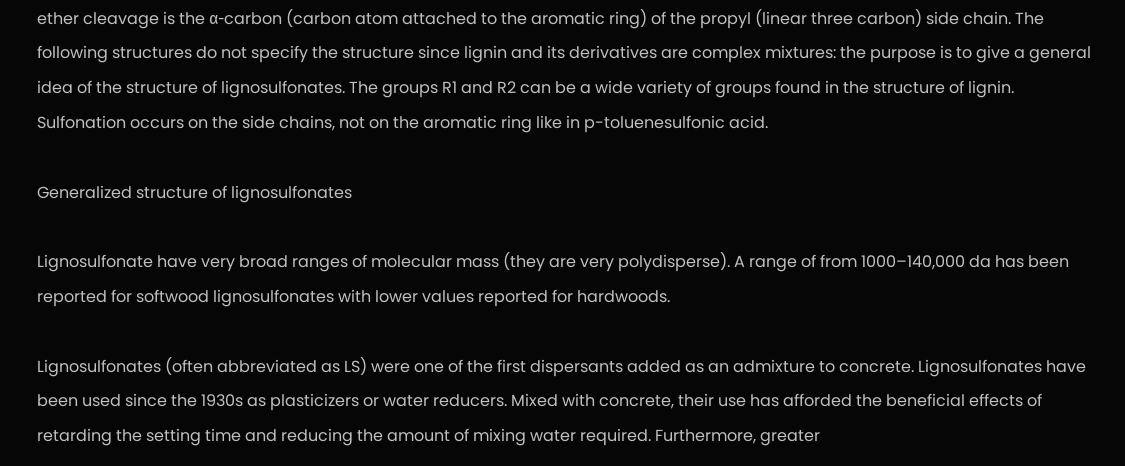ether cleavage is the α-carbon (carbon atom attached to the aromatic ring) of the propyl (linear three carbon) side chain. The following structures do not specify the structure since lignin and its derivatives are complex mixtures: the purpose is to give a general idea of the structure of lignosulfonates. The groups R1 and R2 can be a wide variety of groups found in the structure of lignin. Sulfonation occurs on the side chains, not on the aromatic ring like in p-toluenesulfonic acid.

Generalized structure of lignosulfonates

Lignosulfonate have very broad ranges of molecular mass (they are very polydisperse). A range of from 1000–140,000 da has been reported for softwood lignosulfonates with lower values reported for hardwoods.

Lignosulfonates (often abbreviated as LS) were one of the first dispersants added as an admixture to concrete. Lignosulfonates have been used since the 1930s as plasticizers or water reducers. Mixed with concrete, their use has afforded the beneficial effects of retarding the setting time and reducing the amount of mixing water required. Furthermore, greater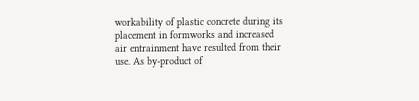workability of plastic concrete during its placement in formworks and increased air entrainment have resulted from their use. As by-product of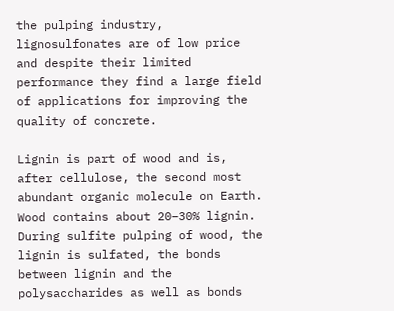the pulping industry, lignosulfonates are of low price and despite their limited performance they find a large field of applications for improving the quality of concrete.

Lignin is part of wood and is, after cellulose, the second most abundant organic molecule on Earth. Wood contains about 20–30% lignin. During sulfite pulping of wood, the lignin is sulfated, the bonds between lignin and the polysaccharides as well as bonds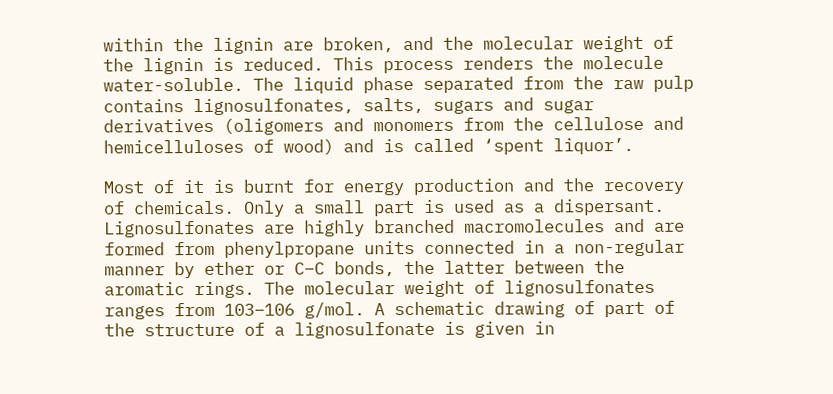within the lignin are broken, and the molecular weight of the lignin is reduced. This process renders the molecule water-soluble. The liquid phase separated from the raw pulp contains lignosulfonates, salts, sugars and sugar derivatives (oligomers and monomers from the cellulose and hemicelluloses of wood) and is called ‘spent liquor’.

Most of it is burnt for energy production and the recovery of chemicals. Only a small part is used as a dispersant. Lignosulfonates are highly branched macromolecules and are formed from phenylpropane units connected in a non-regular manner by ether or C–C bonds, the latter between the aromatic rings. The molecular weight of lignosulfonates ranges from 103–106 g/mol. A schematic drawing of part of the structure of a lignosulfonate is given in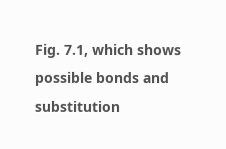Fig. 7.1, which shows possible bonds and substitution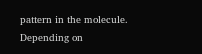pattern in the molecule. Depending on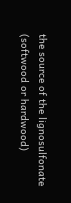the source of the lignosulfonate (softwood or hardwood)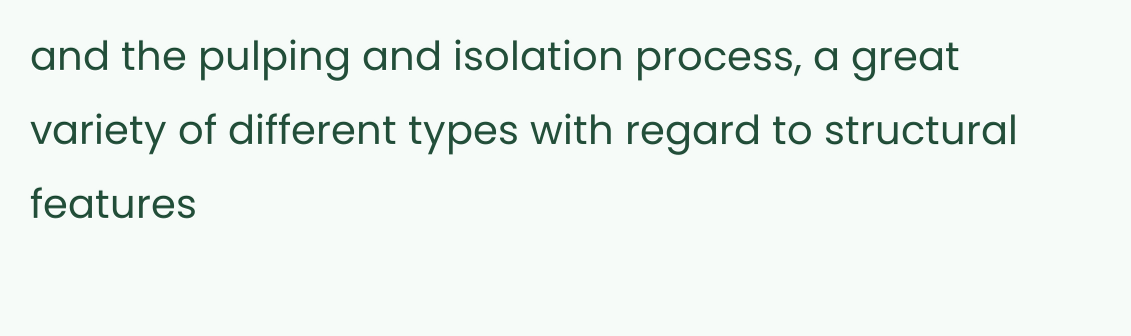and the pulping and isolation process, a great variety of different types with regard to structural features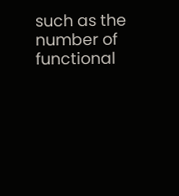such as the number of functional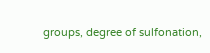groups, degree of sulfonation,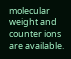molecular weight and counter ions are available.